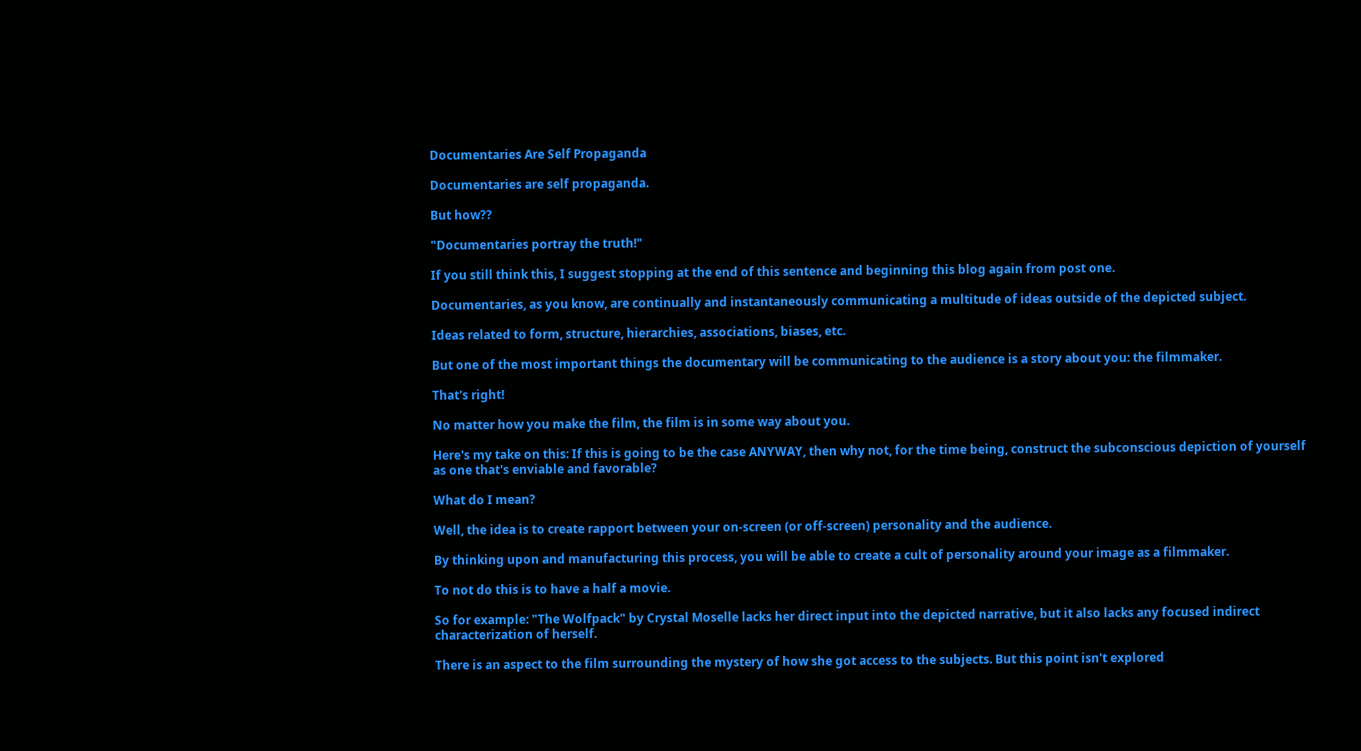Documentaries Are Self Propaganda

Documentaries are self propaganda.

But how??

"Documentaries portray the truth!"

If you still think this, I suggest stopping at the end of this sentence and beginning this blog again from post one.

Documentaries, as you know, are continually and instantaneously communicating a multitude of ideas outside of the depicted subject.

Ideas related to form, structure, hierarchies, associations, biases, etc.

But one of the most important things the documentary will be communicating to the audience is a story about you: the filmmaker.

That's right!

No matter how you make the film, the film is in some way about you.

Here's my take on this: If this is going to be the case ANYWAY, then why not, for the time being, construct the subconscious depiction of yourself as one that's enviable and favorable?

What do I mean?

Well, the idea is to create rapport between your on-screen (or off-screen) personality and the audience.

By thinking upon and manufacturing this process, you will be able to create a cult of personality around your image as a filmmaker.

To not do this is to have a half a movie.

So for example: "The Wolfpack" by Crystal Moselle lacks her direct input into the depicted narrative, but it also lacks any focused indirect characterization of herself.

There is an aspect to the film surrounding the mystery of how she got access to the subjects. But this point isn't explored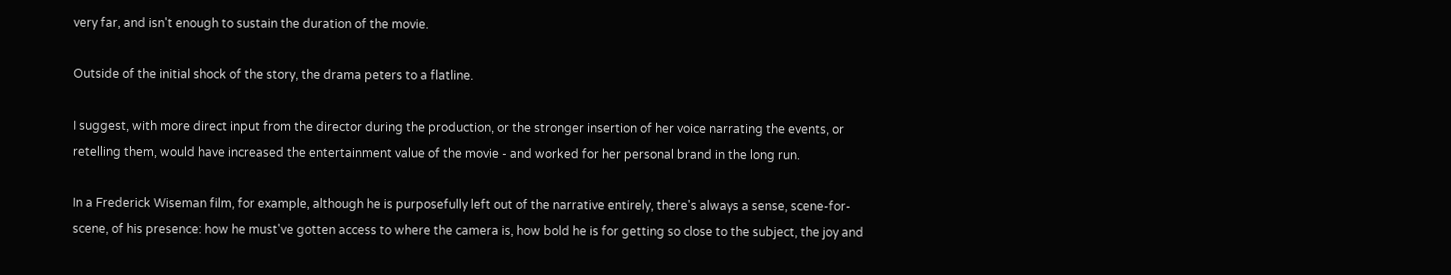very far, and isn't enough to sustain the duration of the movie.

Outside of the initial shock of the story, the drama peters to a flatline.

I suggest, with more direct input from the director during the production, or the stronger insertion of her voice narrating the events, or retelling them, would have increased the entertainment value of the movie - and worked for her personal brand in the long run.

In a Frederick Wiseman film, for example, although he is purposefully left out of the narrative entirely, there's always a sense, scene-for-scene, of his presence: how he must've gotten access to where the camera is, how bold he is for getting so close to the subject, the joy and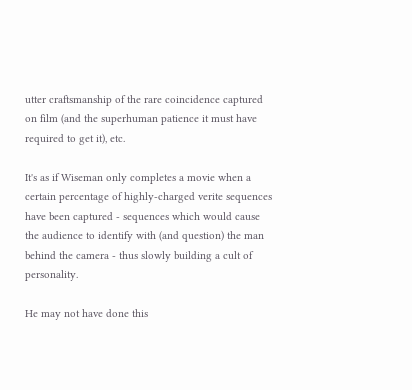utter craftsmanship of the rare coincidence captured on film (and the superhuman patience it must have required to get it), etc.

It's as if Wiseman only completes a movie when a certain percentage of highly-charged verite sequences have been captured - sequences which would cause the audience to identify with (and question) the man behind the camera - thus slowly building a cult of personality.

He may not have done this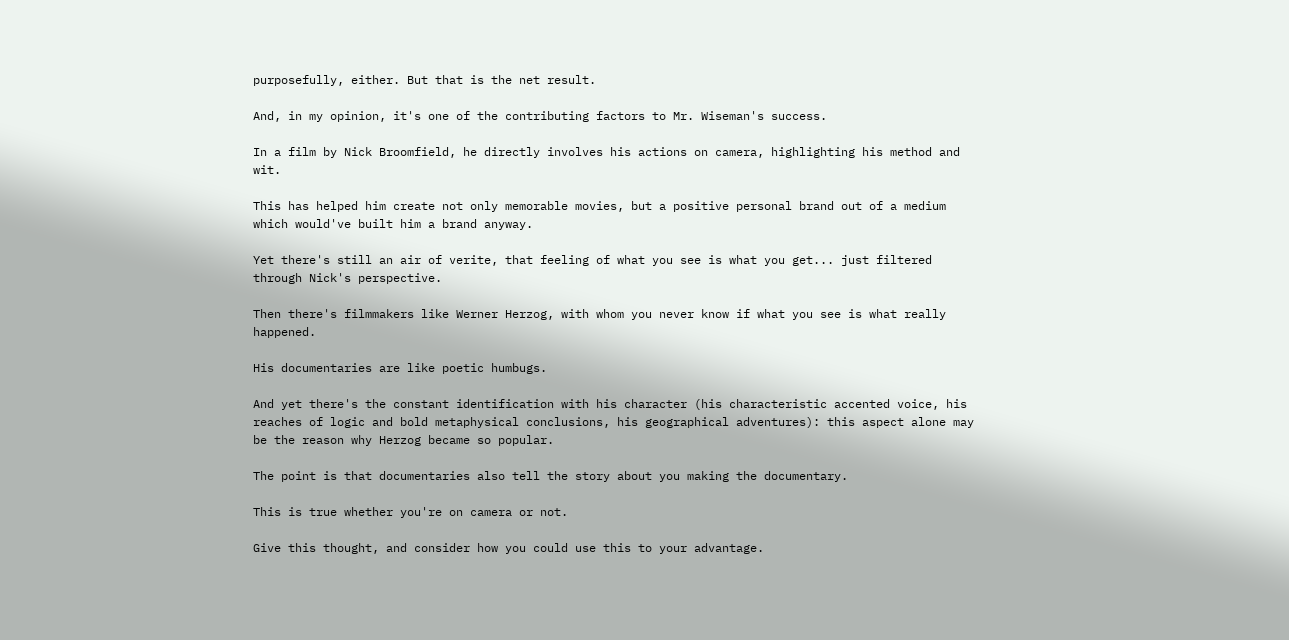purposefully, either. But that is the net result.

And, in my opinion, it's one of the contributing factors to Mr. Wiseman's success.

In a film by Nick Broomfield, he directly involves his actions on camera, highlighting his method and wit.

This has helped him create not only memorable movies, but a positive personal brand out of a medium which would've built him a brand anyway.

Yet there's still an air of verite, that feeling of what you see is what you get... just filtered through Nick's perspective.

Then there's filmmakers like Werner Herzog, with whom you never know if what you see is what really happened.

His documentaries are like poetic humbugs.

And yet there's the constant identification with his character (his characteristic accented voice, his reaches of logic and bold metaphysical conclusions, his geographical adventures): this aspect alone may be the reason why Herzog became so popular.

The point is that documentaries also tell the story about you making the documentary.

This is true whether you're on camera or not.

Give this thought, and consider how you could use this to your advantage.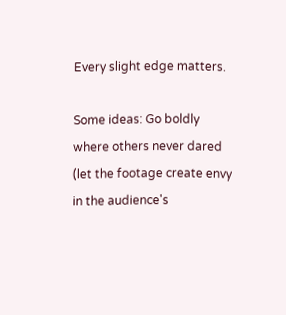Every slight edge matters.

Some ideas: Go boldly where others never dared (let the footage create envy in the audience's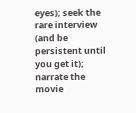eyes); seek the rare interview (and be persistent until you get it); narrate the movie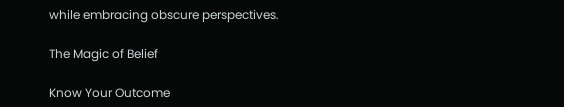while embracing obscure perspectives.

The Magic of Belief

Know Your Outcome